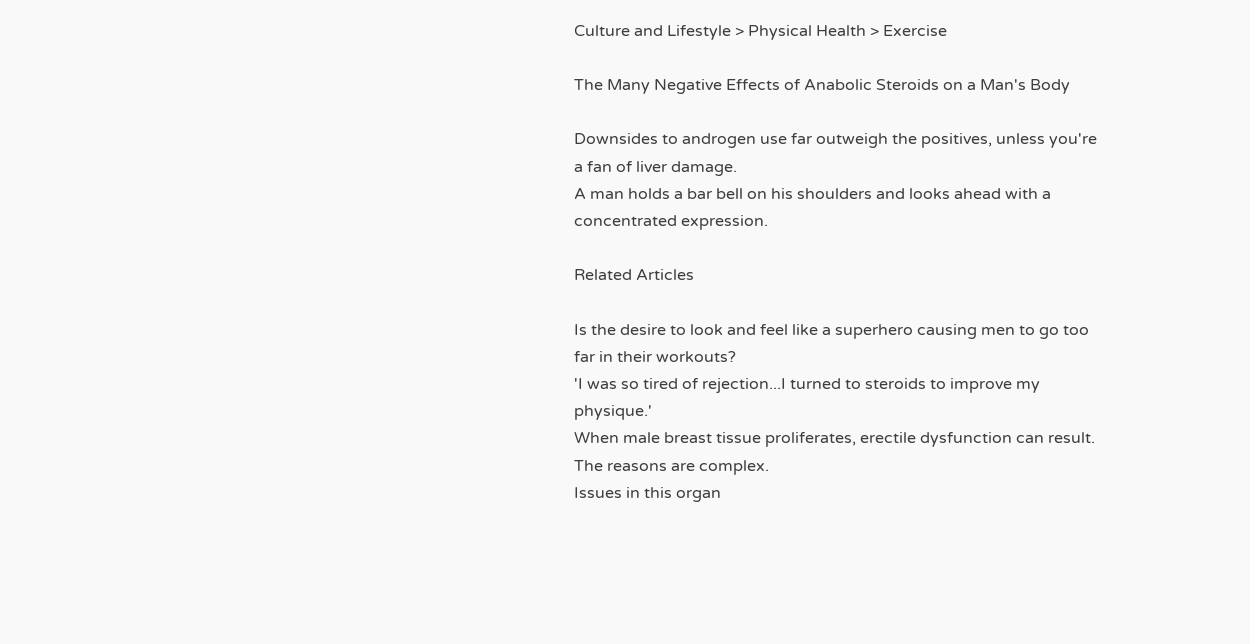Culture and Lifestyle > Physical Health > Exercise

The Many Negative Effects of Anabolic Steroids on a Man's Body

Downsides to androgen use far outweigh the positives, unless you're a fan of liver damage.
A man holds a bar bell on his shoulders and looks ahead with a concentrated expression.

Related Articles

Is the desire to look and feel like a superhero causing men to go too far in their workouts?
'I was so tired of rejection...I turned to steroids to improve my physique.'
When male breast tissue proliferates, erectile dysfunction can result. The reasons are complex.
Issues in this organ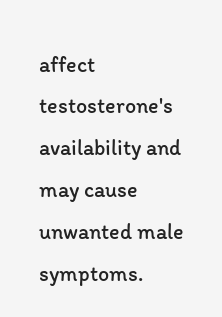affect testosterone's availability and may cause unwanted male symptoms.